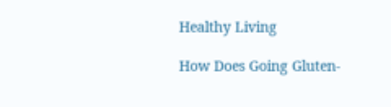Healthy Living

How Does Going Gluten-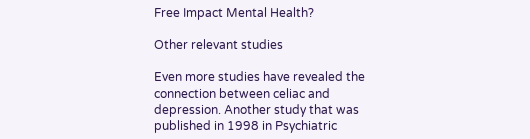Free Impact Mental Health?

Other relevant studies

Even more studies have revealed the connection between celiac and depression. Another study that was published in 1998 in Psychiatric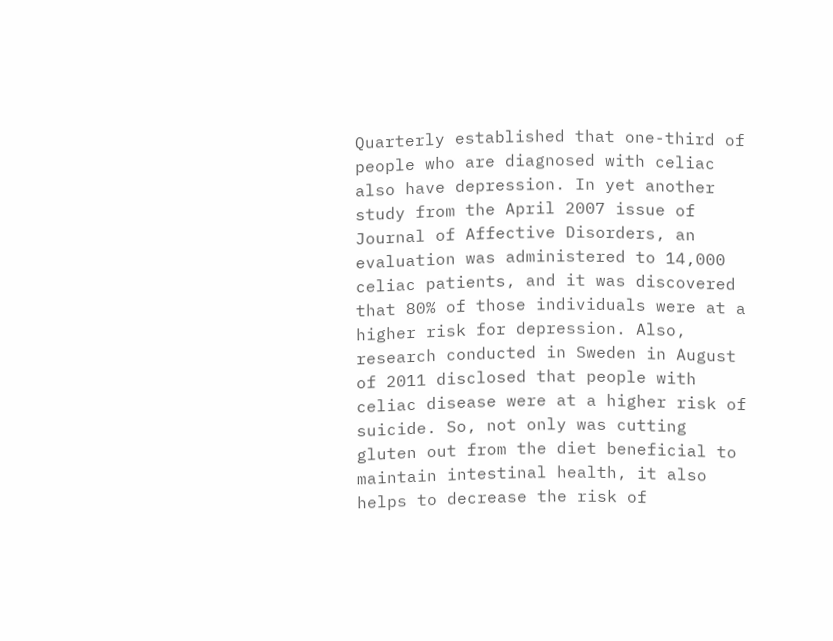Quarterly established that one-third of people who are diagnosed with celiac also have depression. In yet another study from the April 2007 issue of Journal of Affective Disorders, an evaluation was administered to 14,000 celiac patients, and it was discovered that 80% of those individuals were at a higher risk for depression. Also, research conducted in Sweden in August of 2011 disclosed that people with celiac disease were at a higher risk of suicide. So, not only was cutting gluten out from the diet beneficial to maintain intestinal health, it also helps to decrease the risk of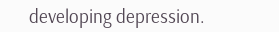developing depression.